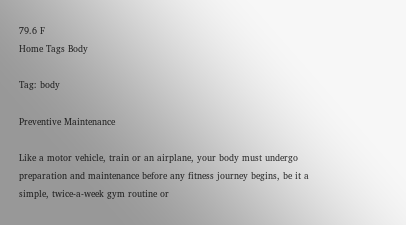79.6 F
Home Tags Body

Tag: body

Preventive Maintenance

Like a motor vehicle, train or an airplane, your body must undergo preparation and maintenance before any fitness journey begins, be it a simple, twice-a-week gym routine or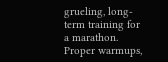grueling, long-term training for a marathon. Proper warmups,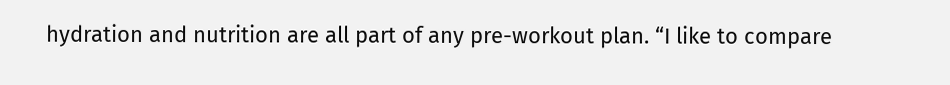hydration and nutrition are all part of any pre-workout plan. “I like to compare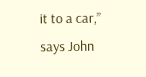it to a car,” says John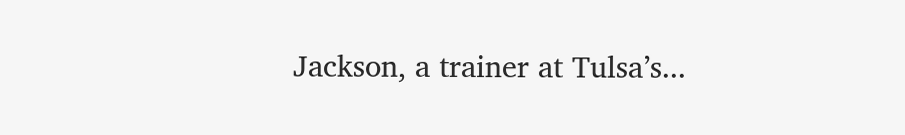Jackson, a trainer at Tulsa’s...